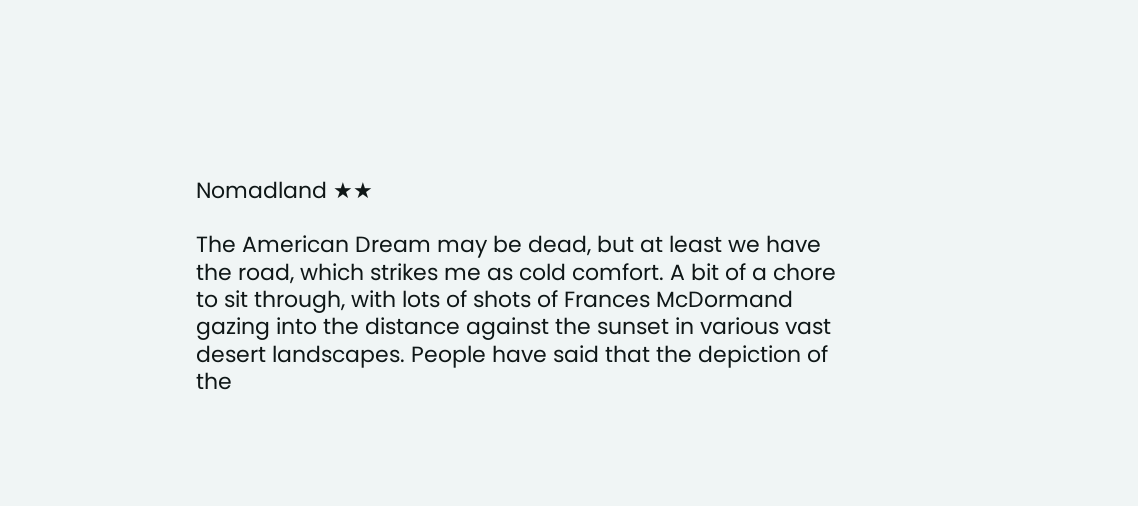Nomadland ★★

The American Dream may be dead, but at least we have the road, which strikes me as cold comfort. A bit of a chore to sit through, with lots of shots of Frances McDormand gazing into the distance against the sunset in various vast desert landscapes. People have said that the depiction of the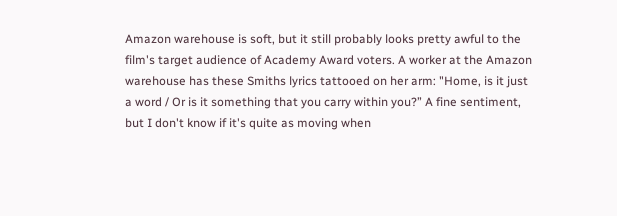Amazon warehouse is soft, but it still probably looks pretty awful to the film's target audience of Academy Award voters. A worker at the Amazon warehouse has these Smiths lyrics tattooed on her arm: "Home, is it just a word / Or is it something that you carry within you?” A fine sentiment, but I don't know if it's quite as moving when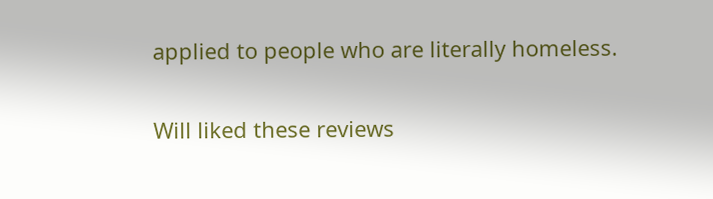applied to people who are literally homeless.

Will liked these reviews